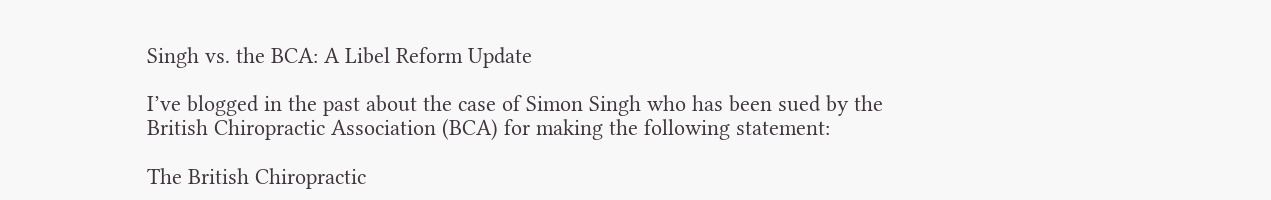Singh vs. the BCA: A Libel Reform Update

I’ve blogged in the past about the case of Simon Singh who has been sued by the British Chiropractic Association (BCA) for making the following statement:

The British Chiropractic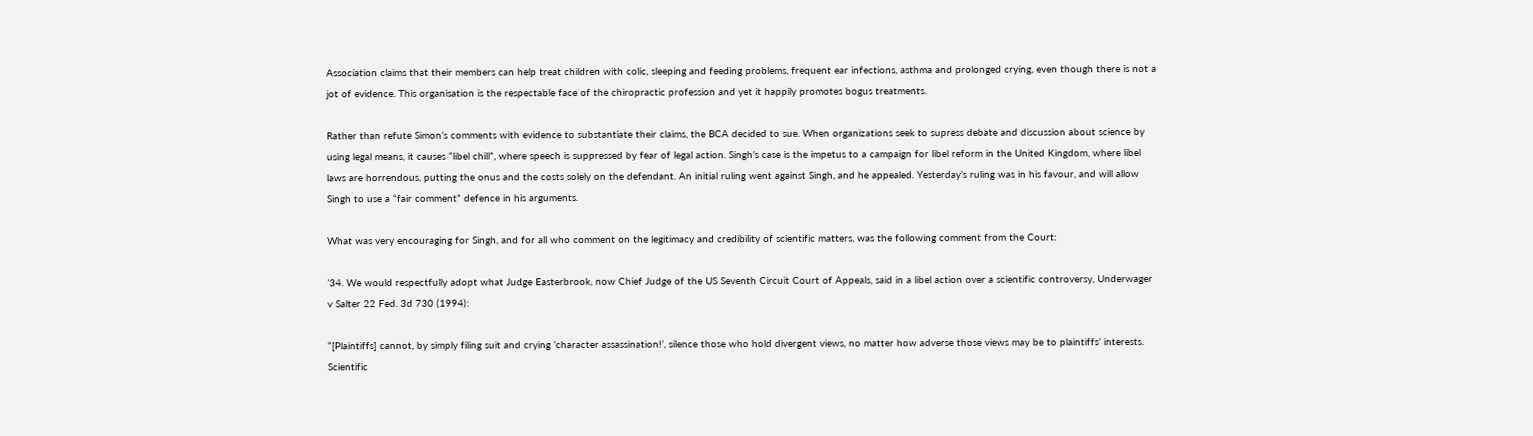Association claims that their members can help treat children with colic, sleeping and feeding problems, frequent ear infections, asthma and prolonged crying, even though there is not a jot of evidence. This organisation is the respectable face of the chiropractic profession and yet it happily promotes bogus treatments.

Rather than refute Simon’s comments with evidence to substantiate their claims, the BCA decided to sue. When organizations seek to supress debate and discussion about science by using legal means, it causes “libel chill”, where speech is suppressed by fear of legal action. Singh’s case is the impetus to a campaign for libel reform in the United Kingdom, where libel laws are horrendous, putting the onus and the costs solely on the defendant. An initial ruling went against Singh, and he appealed. Yesterday’s ruling was in his favour, and will allow Singh to use a “fair comment” defence in his arguments.

What was very encouraging for Singh, and for all who comment on the legitimacy and credibility of scientific matters, was the following comment from the Court:

’34. We would respectfully adopt what Judge Easterbrook, now Chief Judge of the US Seventh Circuit Court of Appeals, said in a libel action over a scientific controversy, Underwager v Salter 22 Fed. 3d 730 (1994):

“[Plaintiffs] cannot, by simply filing suit and crying ‘character assassination!’, silence those who hold divergent views, no matter how adverse those views may be to plaintiffs’ interests. Scientific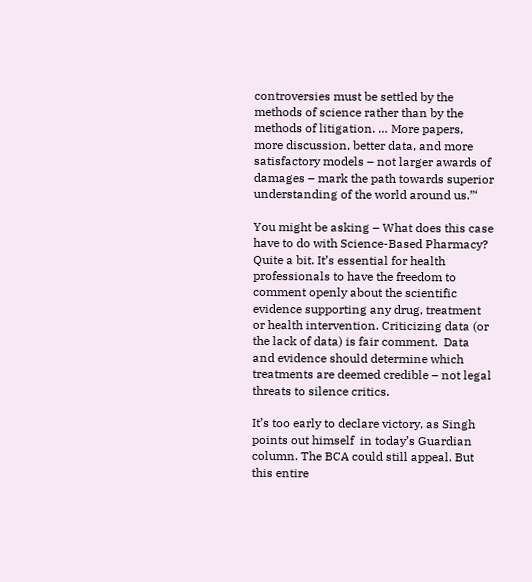controversies must be settled by the methods of science rather than by the methods of litigation. … More papers, more discussion, better data, and more satisfactory models – not larger awards of damages – mark the path towards superior understanding of the world around us.”‘

You might be asking – What does this case have to do with Science-Based Pharmacy? Quite a bit. It’s essential for health professionals to have the freedom to comment openly about the scientific evidence supporting any drug, treatment or health intervention. Criticizing data (or the lack of data) is fair comment.  Data and evidence should determine which treatments are deemed credible – not legal threats to silence critics.

It’s too early to declare victory, as Singh points out himself  in today’s Guardian column. The BCA could still appeal. But this entire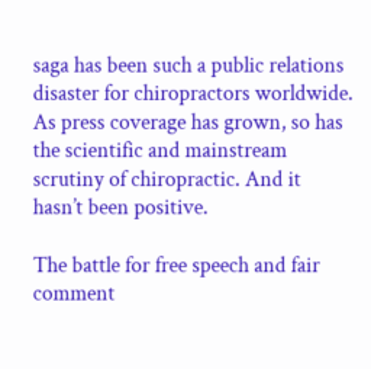saga has been such a public relations disaster for chiropractors worldwide. As press coverage has grown, so has the scientific and mainstream scrutiny of chiropractic. And it hasn’t been positive.

The battle for free speech and fair comment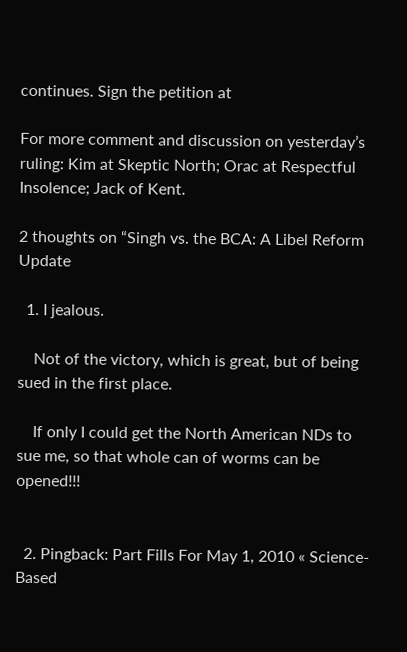continues. Sign the petition at

For more comment and discussion on yesterday’s ruling: Kim at Skeptic North; Orac at Respectful Insolence; Jack of Kent.

2 thoughts on “Singh vs. the BCA: A Libel Reform Update

  1. I jealous.

    Not of the victory, which is great, but of being sued in the first place.

    If only I could get the North American NDs to sue me, so that whole can of worms can be opened!!!


  2. Pingback: Part Fills For May 1, 2010 « Science-Based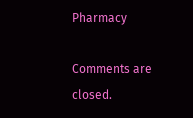Pharmacy

Comments are closed.